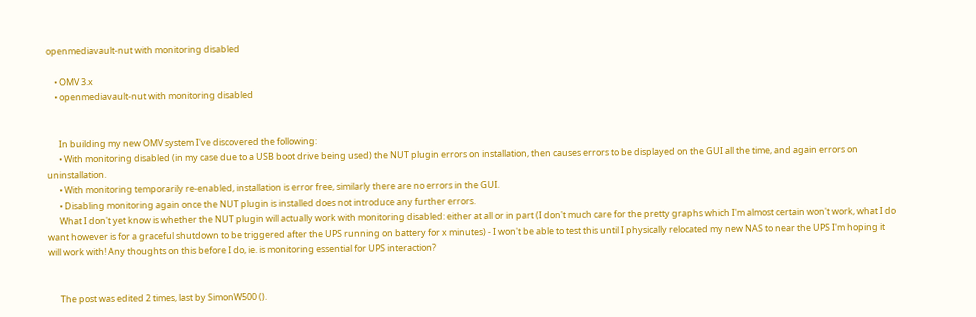openmediavault-nut with monitoring disabled

    • OMV 3.x
    • openmediavault-nut with monitoring disabled


      In building my new OMV system I've discovered the following:
      • With monitoring disabled (in my case due to a USB boot drive being used) the NUT plugin errors on installation, then causes errors to be displayed on the GUI all the time, and again errors on uninstallation.
      • With monitoring temporarily re-enabled, installation is error free, similarly there are no errors in the GUI.
      • Disabling monitoring again once the NUT plugin is installed does not introduce any further errors.
      What I don't yet know is whether the NUT plugin will actually work with monitoring disabled: either at all or in part (I don't much care for the pretty graphs which I'm almost certain won't work, what I do want however is for a graceful shutdown to be triggered after the UPS running on battery for x minutes) - I won't be able to test this until I physically relocated my new NAS to near the UPS I'm hoping it will work with! Any thoughts on this before I do, ie. is monitoring essential for UPS interaction?


      The post was edited 2 times, last by SimonW500 ().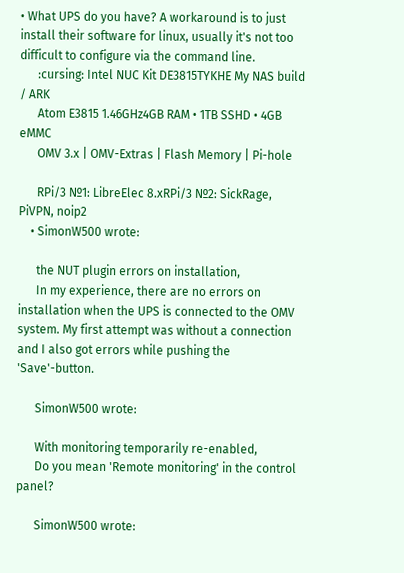• What UPS do you have? A workaround is to just install their software for linux, usually it's not too difficult to configure via the command line.
      :cursing: Intel NUC Kit DE3815TYKHE My NAS build / ARK
      Atom E3815 1.46GHz4GB RAM • 1TB SSHD • 4GB eMMC
      OMV 3.x | OMV-Extras | Flash Memory | Pi-hole

      RPi/3 №1: LibreElec 8.xRPi/3 №2: SickRage, PiVPN, noip2
    • SimonW500 wrote:

      the NUT plugin errors on installation,
      In my experience, there are no errors on installation when the UPS is connected to the OMV system. My first attempt was without a connection and I also got errors while pushing the 'Save'-button.

      SimonW500 wrote:

      With monitoring temporarily re-enabled,
      Do you mean 'Remote monitoring' in the control panel?

      SimonW500 wrote: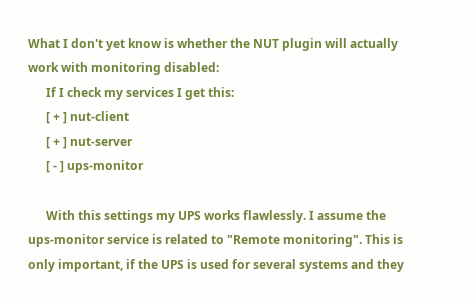What I don't yet know is whether the NUT plugin will actually work with monitoring disabled:
      If I check my services I get this:
      [ + ] nut-client
      [ + ] nut-server
      [ - ] ups-monitor

      With this settings my UPS works flawlessly. I assume the ups-monitor service is related to "Remote monitoring". This is only important, if the UPS is used for several systems and they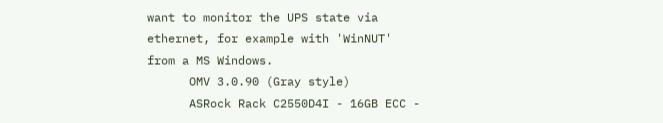want to monitor the UPS state via ethernet, for example with 'WinNUT' from a MS Windows.
      OMV 3.0.90 (Gray style)
      ASRock Rack C2550D4I - 16GB ECC -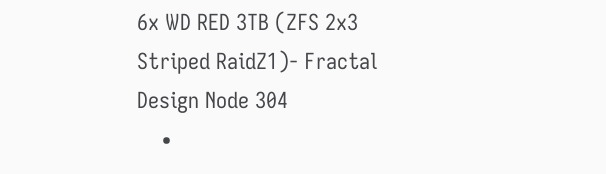6x WD RED 3TB (ZFS 2x3 Striped RaidZ1)- Fractal Design Node 304
    •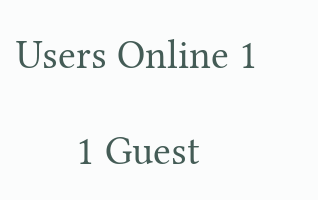Users Online 1

      1 Guest